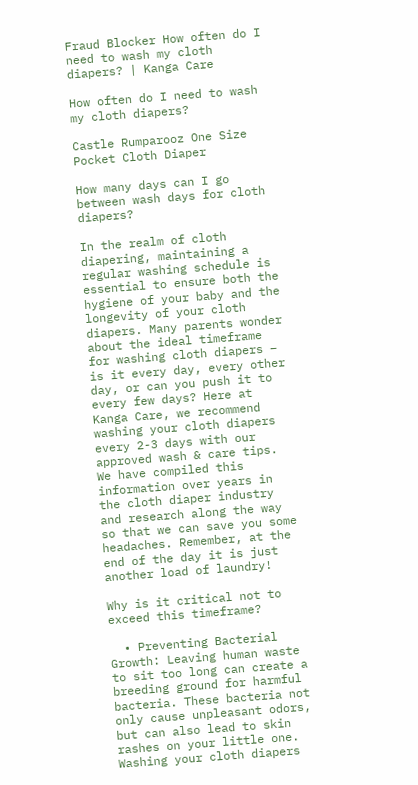Fraud Blocker How often do I need to wash my cloth diapers? | Kanga Care

How often do I need to wash my cloth diapers?

Castle Rumparooz One Size Pocket Cloth Diaper

How many days can I go between wash days for cloth diapers?

In the realm of cloth diapering, maintaining a regular washing schedule is essential to ensure both the hygiene of your baby and the longevity of your cloth diapers. Many parents wonder about the ideal timeframe for washing cloth diapers – is it every day, every other day, or can you push it to every few days? Here at Kanga Care, we recommend washing your cloth diapers every 2-3 days with our approved wash & care tips. We have compiled this information over years in the cloth diaper industry and research along the way so that we can save you some headaches. Remember, at the end of the day it is just another load of laundry!

Why is it critical not to exceed this timeframe?

  • Preventing Bacterial Growth: Leaving human waste to sit too long can create a breeding ground for harmful bacteria. These bacteria not only cause unpleasant odors, but can also lead to skin rashes on your little one. Washing your cloth diapers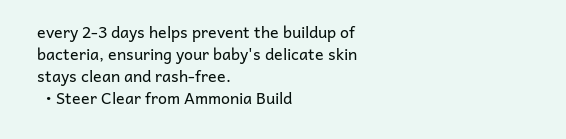every 2-3 days helps prevent the buildup of bacteria, ensuring your baby's delicate skin stays clean and rash-free.
  • Steer Clear from Ammonia Build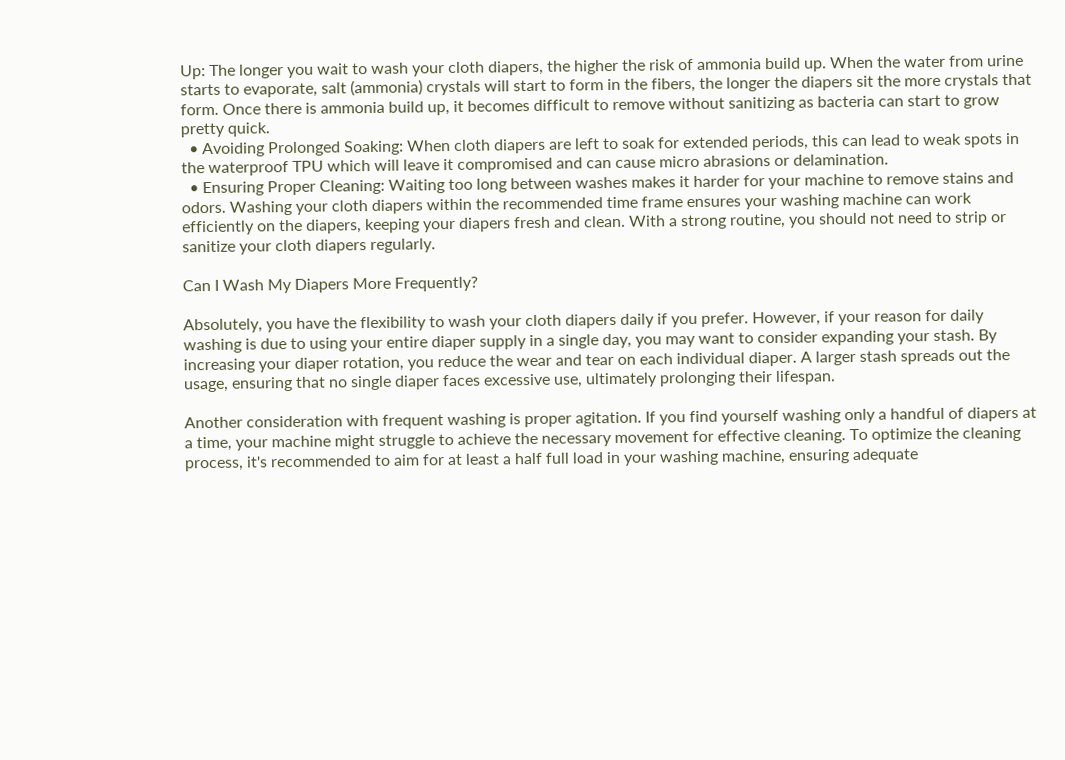Up: The longer you wait to wash your cloth diapers, the higher the risk of ammonia build up. When the water from urine starts to evaporate, salt (ammonia) crystals will start to form in the fibers, the longer the diapers sit the more crystals that form. Once there is ammonia build up, it becomes difficult to remove without sanitizing as bacteria can start to grow pretty quick.
  • Avoiding Prolonged Soaking: When cloth diapers are left to soak for extended periods, this can lead to weak spots in the waterproof TPU which will leave it compromised and can cause micro abrasions or delamination.
  • Ensuring Proper Cleaning: Waiting too long between washes makes it harder for your machine to remove stains and odors. Washing your cloth diapers within the recommended time frame ensures your washing machine can work efficiently on the diapers, keeping your diapers fresh and clean. With a strong routine, you should not need to strip or sanitize your cloth diapers regularly.

Can I Wash My Diapers More Frequently?

Absolutely, you have the flexibility to wash your cloth diapers daily if you prefer. However, if your reason for daily washing is due to using your entire diaper supply in a single day, you may want to consider expanding your stash. By increasing your diaper rotation, you reduce the wear and tear on each individual diaper. A larger stash spreads out the usage, ensuring that no single diaper faces excessive use, ultimately prolonging their lifespan.

Another consideration with frequent washing is proper agitation. If you find yourself washing only a handful of diapers at a time, your machine might struggle to achieve the necessary movement for effective cleaning. To optimize the cleaning process, it's recommended to aim for at least a half full load in your washing machine, ensuring adequate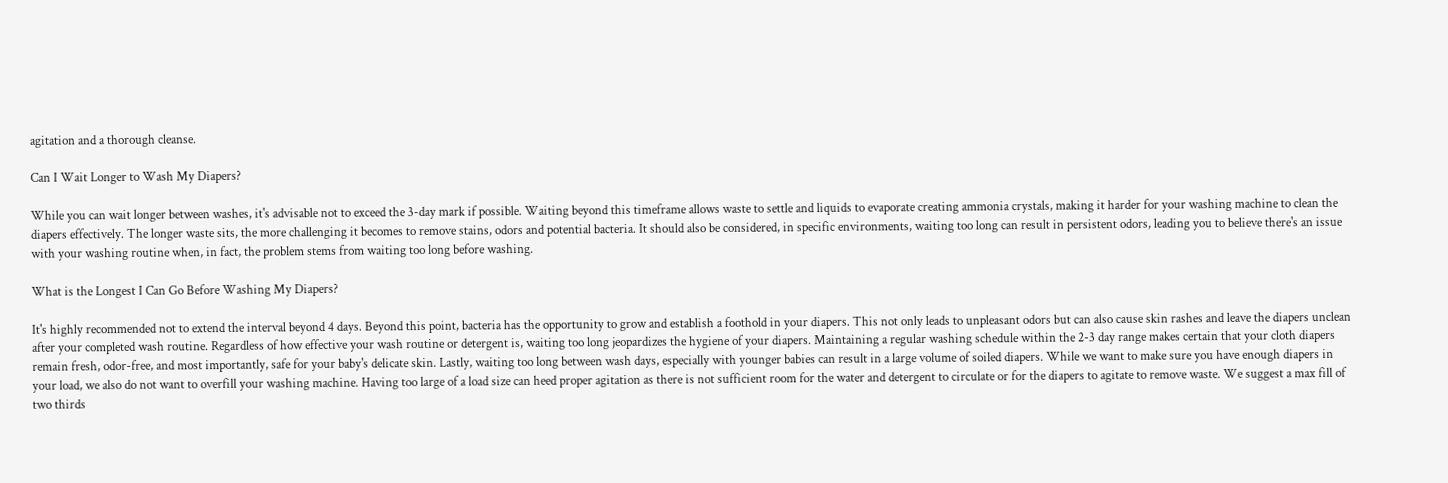agitation and a thorough cleanse.

Can I Wait Longer to Wash My Diapers?

While you can wait longer between washes, it's advisable not to exceed the 3-day mark if possible. Waiting beyond this timeframe allows waste to settle and liquids to evaporate creating ammonia crystals, making it harder for your washing machine to clean the diapers effectively. The longer waste sits, the more challenging it becomes to remove stains, odors and potential bacteria. It should also be considered, in specific environments, waiting too long can result in persistent odors, leading you to believe there's an issue with your washing routine when, in fact, the problem stems from waiting too long before washing.

What is the Longest I Can Go Before Washing My Diapers?

It's highly recommended not to extend the interval beyond 4 days. Beyond this point, bacteria has the opportunity to grow and establish a foothold in your diapers. This not only leads to unpleasant odors but can also cause skin rashes and leave the diapers unclean after your completed wash routine. Regardless of how effective your wash routine or detergent is, waiting too long jeopardizes the hygiene of your diapers. Maintaining a regular washing schedule within the 2-3 day range makes certain that your cloth diapers remain fresh, odor-free, and most importantly, safe for your baby's delicate skin. Lastly, waiting too long between wash days, especially with younger babies can result in a large volume of soiled diapers. While we want to make sure you have enough diapers in your load, we also do not want to overfill your washing machine. Having too large of a load size can heed proper agitation as there is not sufficient room for the water and detergent to circulate or for the diapers to agitate to remove waste. We suggest a max fill of two thirds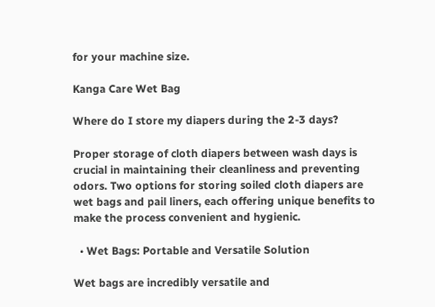for your machine size.

Kanga Care Wet Bag

Where do I store my diapers during the 2-3 days?

Proper storage of cloth diapers between wash days is crucial in maintaining their cleanliness and preventing odors. Two options for storing soiled cloth diapers are wet bags and pail liners, each offering unique benefits to make the process convenient and hygienic.

  • Wet Bags: Portable and Versatile Solution

Wet bags are incredibly versatile and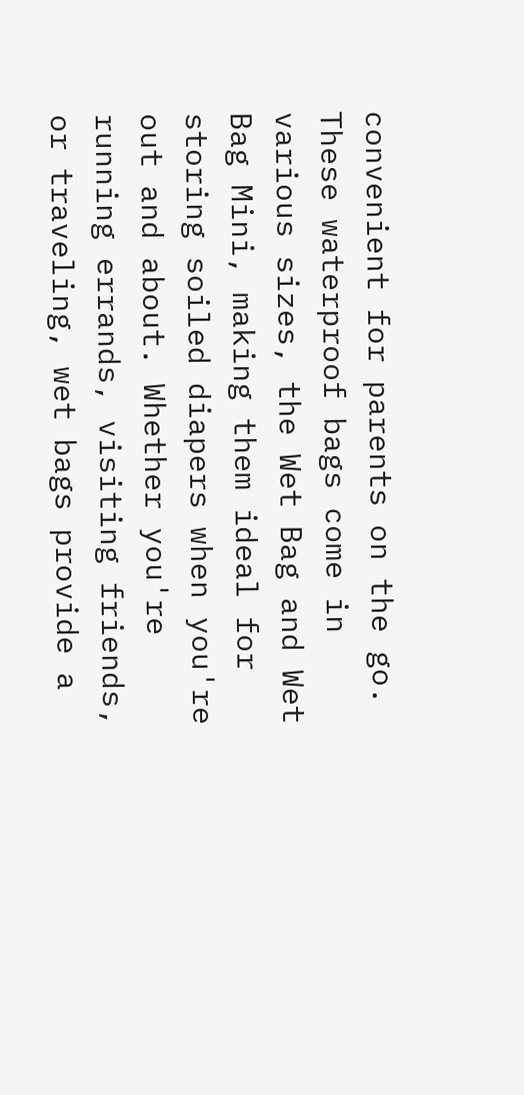convenient for parents on the go. These waterproof bags come in various sizes, the Wet Bag and Wet Bag Mini, making them ideal for storing soiled diapers when you're out and about. Whether you're running errands, visiting friends, or traveling, wet bags provide a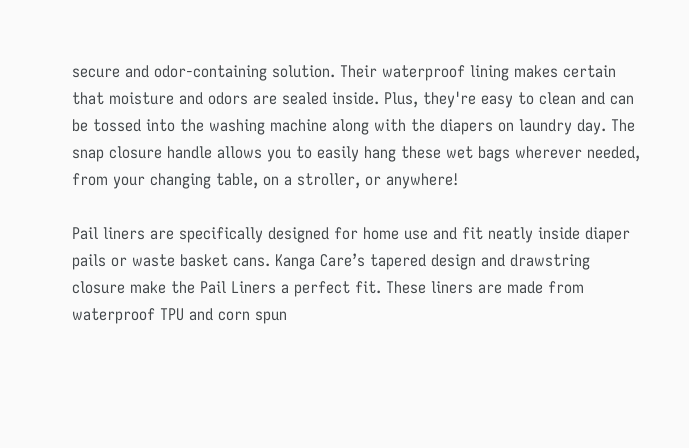secure and odor-containing solution. Their waterproof lining makes certain that moisture and odors are sealed inside. Plus, they're easy to clean and can be tossed into the washing machine along with the diapers on laundry day. The snap closure handle allows you to easily hang these wet bags wherever needed, from your changing table, on a stroller, or anywhere!

Pail liners are specifically designed for home use and fit neatly inside diaper pails or waste basket cans. Kanga Care’s tapered design and drawstring closure make the Pail Liners a perfect fit. These liners are made from waterproof TPU and corn spun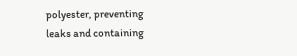polyester, preventing leaks and containing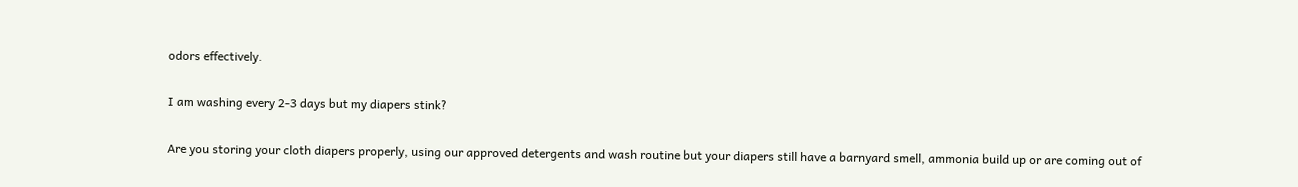odors effectively.

I am washing every 2-3 days but my diapers stink?

Are you storing your cloth diapers properly, using our approved detergents and wash routine but your diapers still have a barnyard smell, ammonia build up or are coming out of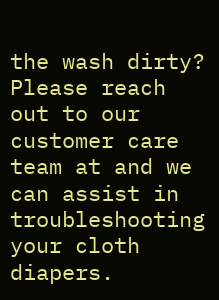the wash dirty? Please reach out to our customer care team at and we can assist in troubleshooting your cloth diapers.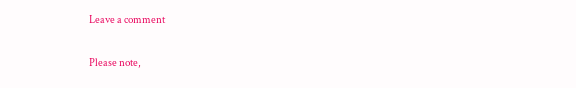Leave a comment

Please note,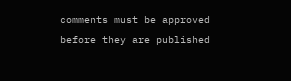comments must be approved before they are published